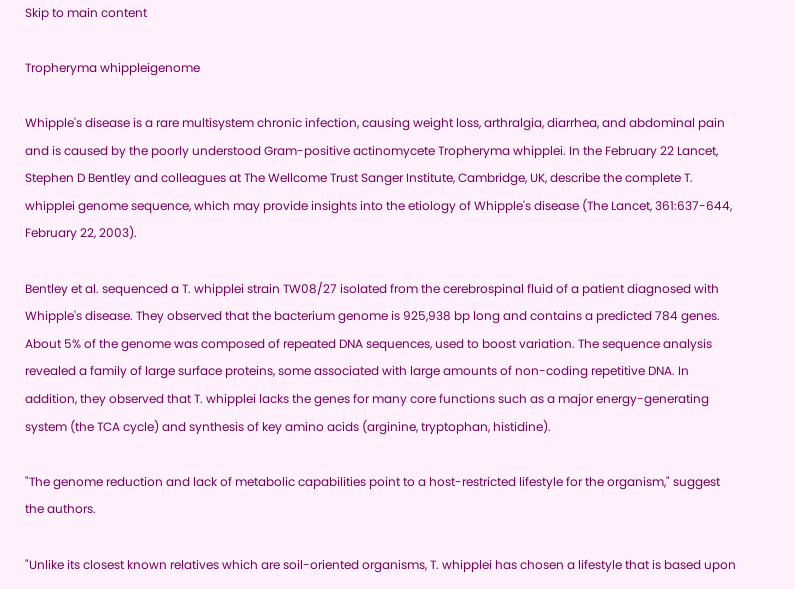Skip to main content

Tropheryma whippleigenome

Whipple's disease is a rare multisystem chronic infection, causing weight loss, arthralgia, diarrhea, and abdominal pain and is caused by the poorly understood Gram-positive actinomycete Tropheryma whipplei. In the February 22 Lancet, Stephen D Bentley and colleagues at The Wellcome Trust Sanger Institute, Cambridge, UK, describe the complete T. whipplei genome sequence, which may provide insights into the etiology of Whipple's disease (The Lancet, 361:637-644, February 22, 2003).

Bentley et al. sequenced a T. whipplei strain TW08/27 isolated from the cerebrospinal fluid of a patient diagnosed with Whipple's disease. They observed that the bacterium genome is 925,938 bp long and contains a predicted 784 genes. About 5% of the genome was composed of repeated DNA sequences, used to boost variation. The sequence analysis revealed a family of large surface proteins, some associated with large amounts of non-coding repetitive DNA. In addition, they observed that T. whipplei lacks the genes for many core functions such as a major energy-generating system (the TCA cycle) and synthesis of key amino acids (arginine, tryptophan, histidine).

"The genome reduction and lack of metabolic capabilities point to a host-restricted lifestyle for the organism," suggest the authors.

"Unlike its closest known relatives which are soil-oriented organisms, T. whipplei has chosen a lifestyle that is based upon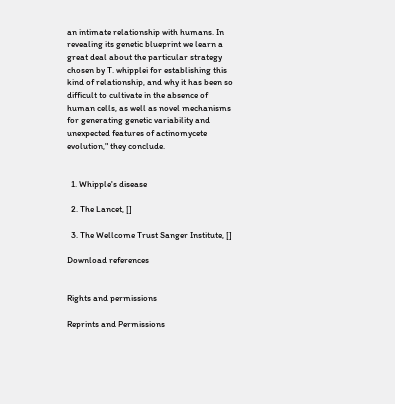an intimate relationship with humans. In revealing its genetic blueprint we learn a great deal about the particular strategy chosen by T. whipplei for establishing this kind of relationship, and why it has been so difficult to cultivate in the absence of human cells, as well as novel mechanisms for generating genetic variability and unexpected features of actinomycete evolution," they conclude.


  1. Whipple's disease

  2. The Lancet, []

  3. The Wellcome Trust Sanger Institute, []

Download references


Rights and permissions

Reprints and Permissions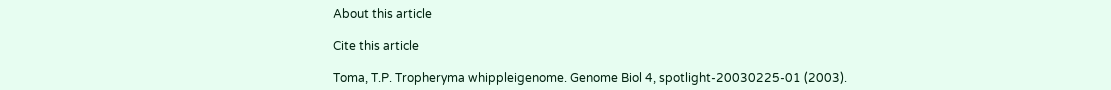About this article

Cite this article

Toma, T.P. Tropheryma whippleigenome. Genome Biol 4, spotlight-20030225-01 (2003).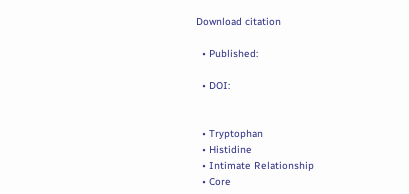Download citation

  • Published:

  • DOI:


  • Tryptophan
  • Histidine
  • Intimate Relationship
  • Core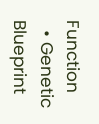Function
  • Genetic Blueprint